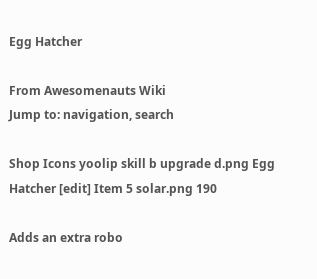Egg Hatcher

From Awesomenauts Wiki
Jump to: navigation, search

Shop Icons yoolip skill b upgrade d.png Egg Hatcher [edit] Item 5 solar.png 190

Adds an extra robo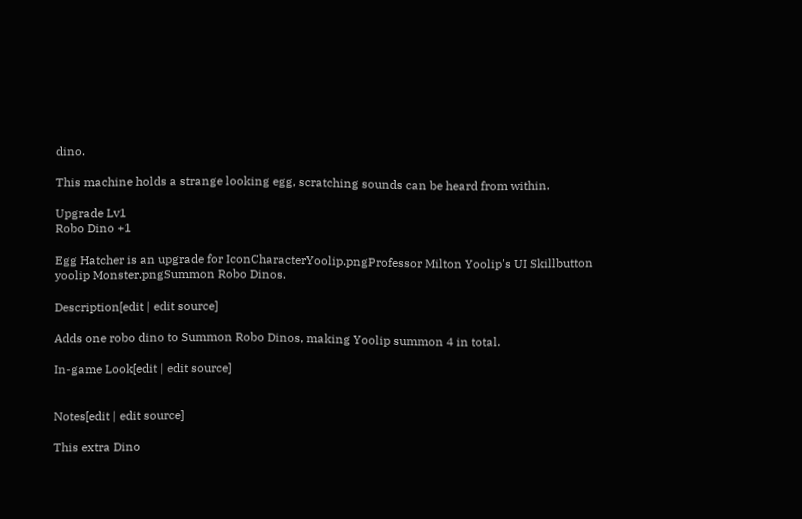dino.

This machine holds a strange looking egg, scratching sounds can be heard from within.

Upgrade Lv1
Robo Dino +1

Egg Hatcher is an upgrade for IconCharacterYoolip.pngProfessor Milton Yoolip's UI Skillbutton yoolip Monster.pngSummon Robo Dinos.

Description[edit | edit source]

Adds one robo dino to Summon Robo Dinos, making Yoolip summon 4 in total.

In-game Look[edit | edit source]


Notes[edit | edit source]

This extra Dino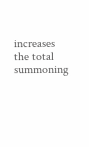increases the total summoning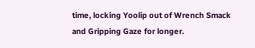time, locking Yoolip out of Wrench Smack and Gripping Gaze for longer.